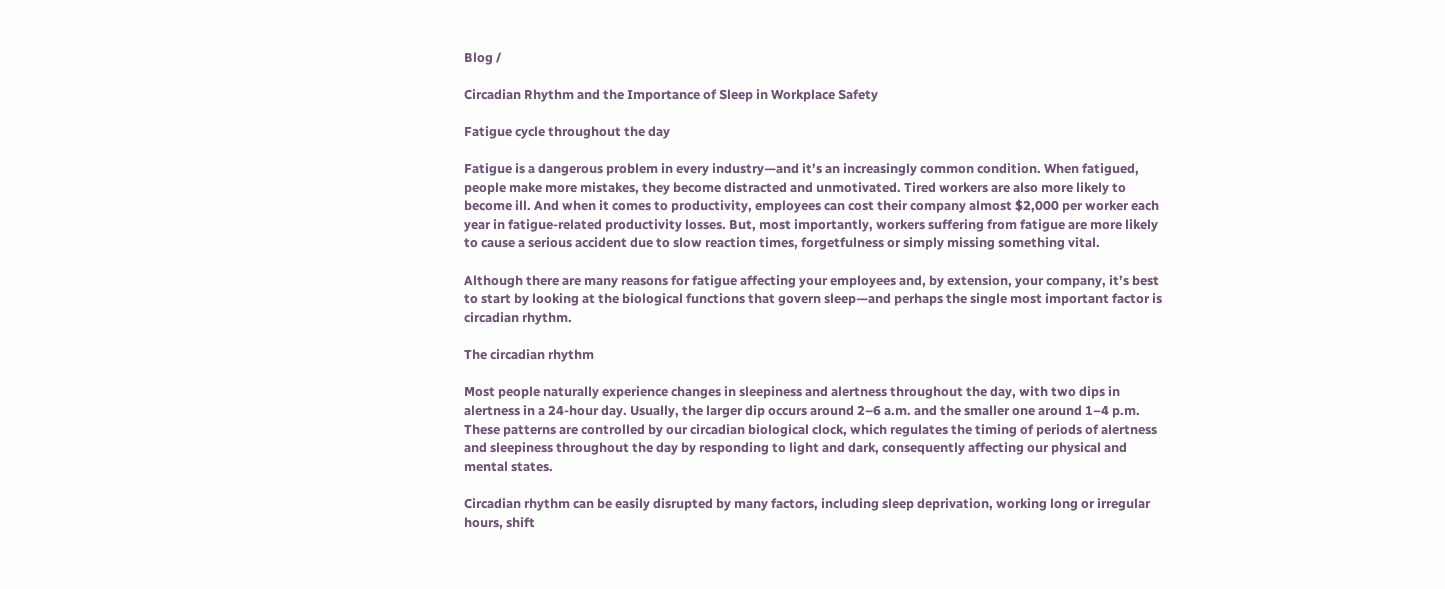Blog /

Circadian Rhythm and the Importance of Sleep in Workplace Safety

Fatigue cycle throughout the day

Fatigue is a dangerous problem in every industry—and it’s an increasingly common condition. When fatigued, people make more mistakes, they become distracted and unmotivated. Tired workers are also more likely to become ill. And when it comes to productivity, employees can cost their company almost $2,000 per worker each year in fatigue-related productivity losses. But, most importantly, workers suffering from fatigue are more likely to cause a serious accident due to slow reaction times, forgetfulness or simply missing something vital.

Although there are many reasons for fatigue affecting your employees and, by extension, your company, it’s best to start by looking at the biological functions that govern sleep—and perhaps the single most important factor is circadian rhythm.

The circadian rhythm

Most people naturally experience changes in sleepiness and alertness throughout the day, with two dips in alertness in a 24-hour day. Usually, the larger dip occurs around 2–6 a.m. and the smaller one around 1–4 p.m. These patterns are controlled by our circadian biological clock, which regulates the timing of periods of alertness and sleepiness throughout the day by responding to light and dark, consequently affecting our physical and mental states.

Circadian rhythm can be easily disrupted by many factors, including sleep deprivation, working long or irregular hours, shift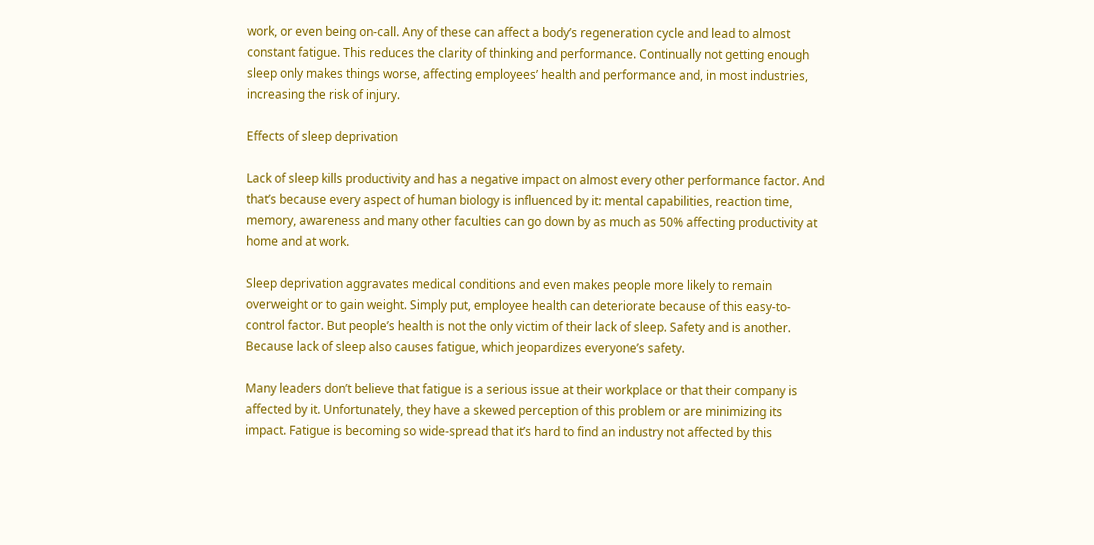work, or even being on-call. Any of these can affect a body’s regeneration cycle and lead to almost constant fatigue. This reduces the clarity of thinking and performance. Continually not getting enough sleep only makes things worse, affecting employees’ health and performance and, in most industries, increasing the risk of injury.

Effects of sleep deprivation

Lack of sleep kills productivity and has a negative impact on almost every other performance factor. And that’s because every aspect of human biology is influenced by it: mental capabilities, reaction time, memory, awareness and many other faculties can go down by as much as 50% affecting productivity at home and at work.

Sleep deprivation aggravates medical conditions and even makes people more likely to remain overweight or to gain weight. Simply put, employee health can deteriorate because of this easy-to-control factor. But people’s health is not the only victim of their lack of sleep. Safety and is another. Because lack of sleep also causes fatigue, which jeopardizes everyone’s safety.

Many leaders don’t believe that fatigue is a serious issue at their workplace or that their company is affected by it. Unfortunately, they have a skewed perception of this problem or are minimizing its impact. Fatigue is becoming so wide-spread that it’s hard to find an industry not affected by this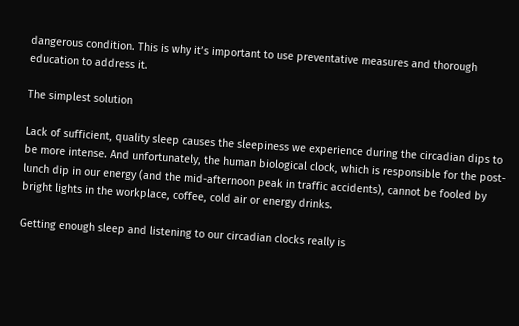dangerous condition. This is why it’s important to use preventative measures and thorough education to address it.

The simplest solution

Lack of sufficient, quality sleep causes the sleepiness we experience during the circadian dips to be more intense. And unfortunately, the human biological clock, which is responsible for the post-lunch dip in our energy (and the mid-afternoon peak in traffic accidents), cannot be fooled by bright lights in the workplace, coffee, cold air or energy drinks.

Getting enough sleep and listening to our circadian clocks really is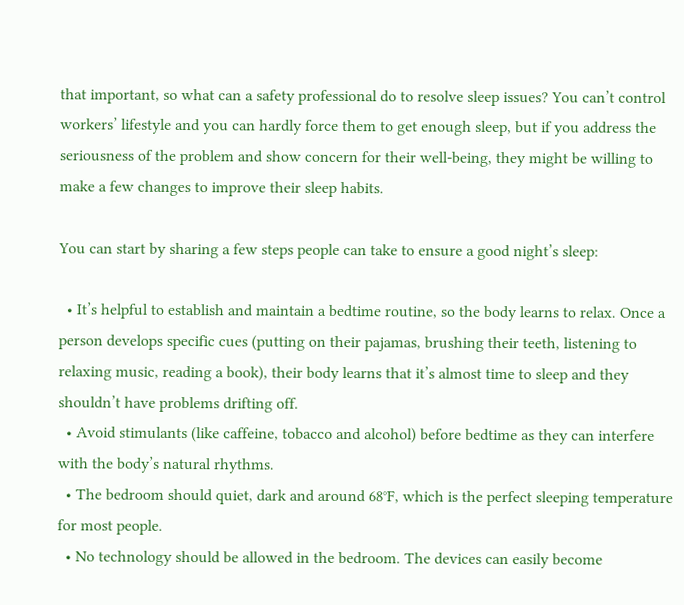that important, so what can a safety professional do to resolve sleep issues? You can’t control workers’ lifestyle and you can hardly force them to get enough sleep, but if you address the seriousness of the problem and show concern for their well-being, they might be willing to make a few changes to improve their sleep habits.

You can start by sharing a few steps people can take to ensure a good night’s sleep:

  • It’s helpful to establish and maintain a bedtime routine, so the body learns to relax. Once a person develops specific cues (putting on their pajamas, brushing their teeth, listening to relaxing music, reading a book), their body learns that it’s almost time to sleep and they shouldn’t have problems drifting off.
  • Avoid stimulants (like caffeine, tobacco and alcohol) before bedtime as they can interfere with the body’s natural rhythms.
  • The bedroom should quiet, dark and around 68°F, which is the perfect sleeping temperature for most people.
  • No technology should be allowed in the bedroom. The devices can easily become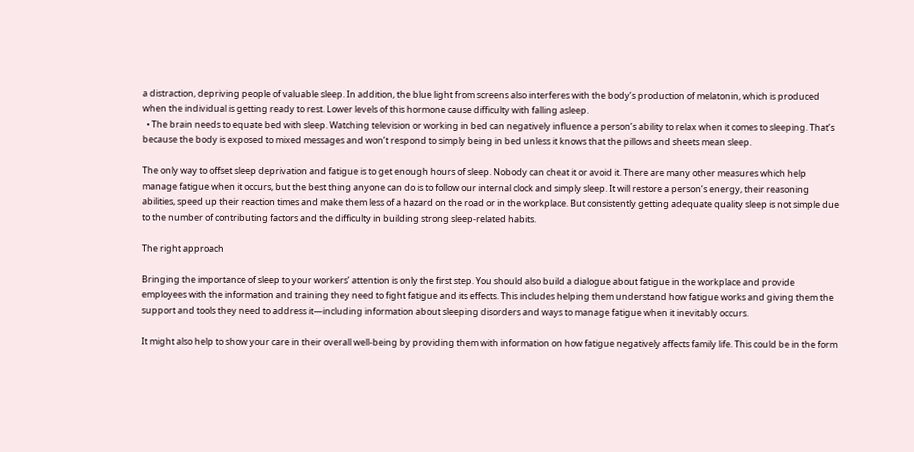a distraction, depriving people of valuable sleep. In addition, the blue light from screens also interferes with the body’s production of melatonin, which is produced when the individual is getting ready to rest. Lower levels of this hormone cause difficulty with falling asleep.
  • The brain needs to equate bed with sleep. Watching television or working in bed can negatively influence a person’s ability to relax when it comes to sleeping. That’s because the body is exposed to mixed messages and won’t respond to simply being in bed unless it knows that the pillows and sheets mean sleep.

The only way to offset sleep deprivation and fatigue is to get enough hours of sleep. Nobody can cheat it or avoid it. There are many other measures which help manage fatigue when it occurs, but the best thing anyone can do is to follow our internal clock and simply sleep. It will restore a person’s energy, their reasoning abilities, speed up their reaction times and make them less of a hazard on the road or in the workplace. But consistently getting adequate quality sleep is not simple due to the number of contributing factors and the difficulty in building strong sleep-related habits.

The right approach

Bringing the importance of sleep to your workers’ attention is only the first step. You should also build a dialogue about fatigue in the workplace and provide employees with the information and training they need to fight fatigue and its effects. This includes helping them understand how fatigue works and giving them the support and tools they need to address it—including information about sleeping disorders and ways to manage fatigue when it inevitably occurs.

It might also help to show your care in their overall well-being by providing them with information on how fatigue negatively affects family life. This could be in the form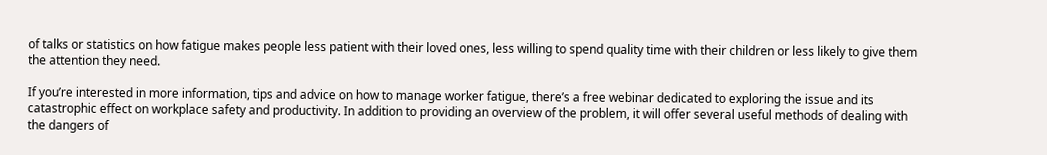of talks or statistics on how fatigue makes people less patient with their loved ones, less willing to spend quality time with their children or less likely to give them the attention they need.

If you’re interested in more information, tips and advice on how to manage worker fatigue, there’s a free webinar dedicated to exploring the issue and its catastrophic effect on workplace safety and productivity. In addition to providing an overview of the problem, it will offer several useful methods of dealing with the dangers of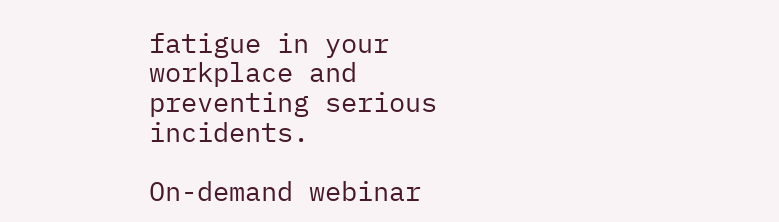fatigue in your workplace and preventing serious incidents.

On-demand webinar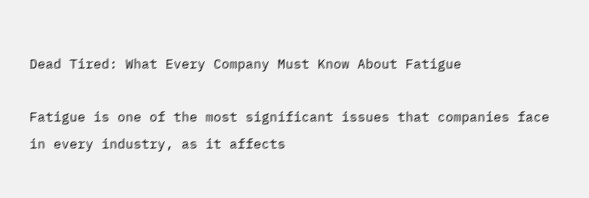Dead Tired: What Every Company Must Know About Fatigue

Fatigue is one of the most significant issues that companies face in every industry, as it affects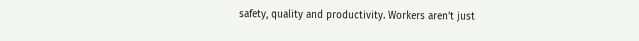safety, quality and productivity. Workers aren’t just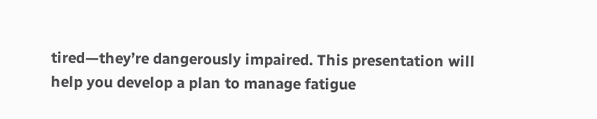tired—they’re dangerously impaired. This presentation will help you develop a plan to manage fatigue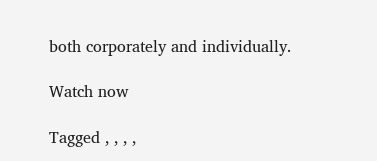both corporately and individually.

Watch now

Tagged , , , ,